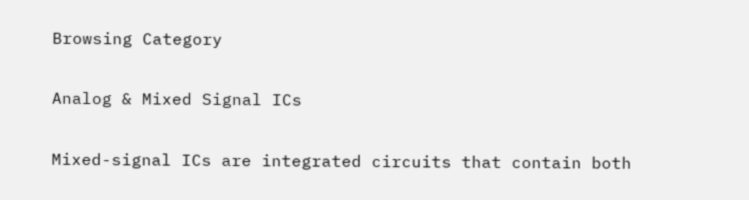Browsing Category

Analog & Mixed Signal ICs

Mixed-signal ICs are integrated circuits that contain both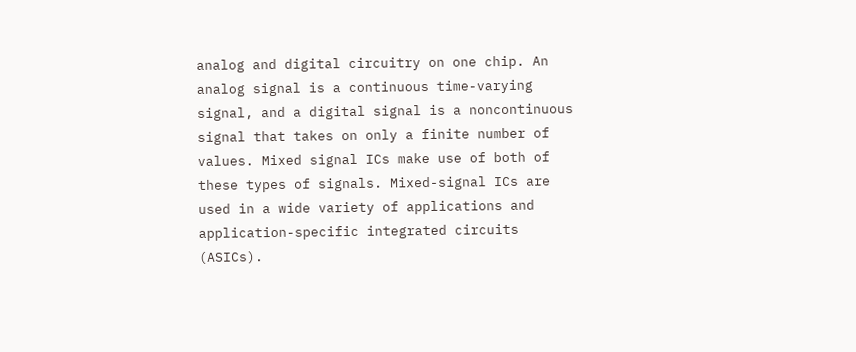analog and digital circuitry on one chip. An analog signal is a continuous time-varying signal, and a digital signal is a noncontinuous signal that takes on only a finite number of values. Mixed signal ICs make use of both of these types of signals. Mixed-signal ICs are used in a wide variety of applications and application-specific integrated circuits (ASICs).